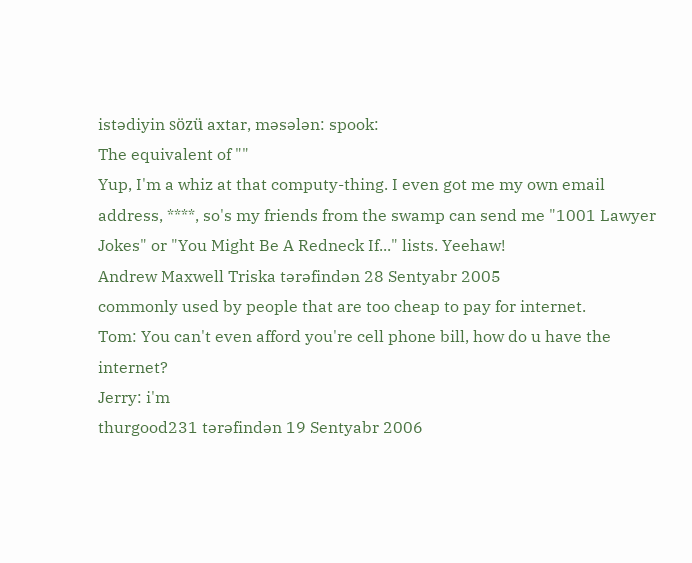istədiyin sözü axtar, məsələn: spook:
The equivalent of ""
Yup, I'm a whiz at that computy-thing. I even got me my own email address, ****, so's my friends from the swamp can send me "1001 Lawyer Jokes" or "You Might Be A Redneck If..." lists. Yeehaw!
Andrew Maxwell Triska tərəfindən 28 Sentyabr 2005
commonly used by people that are too cheap to pay for internet.
Tom: You can't even afford you're cell phone bill, how do u have the internet?
Jerry: i'm
thurgood231 tərəfindən 19 Sentyabr 2006